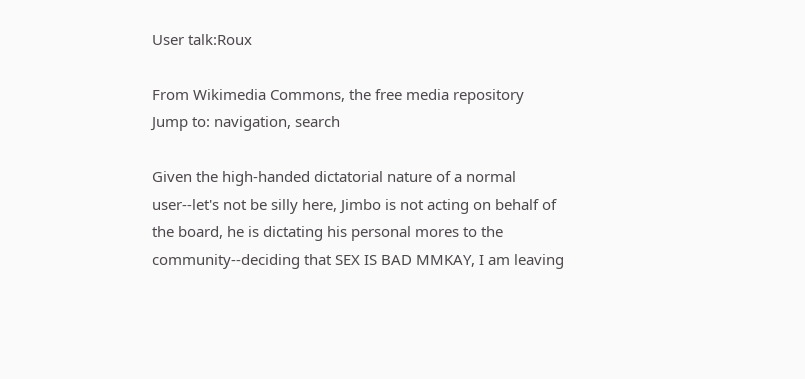User talk:Roux

From Wikimedia Commons, the free media repository
Jump to: navigation, search

Given the high-handed dictatorial nature of a normal user--let's not be silly here, Jimbo is not acting on behalf of the board, he is dictating his personal mores to the community--deciding that SEX IS BAD MMKAY, I am leaving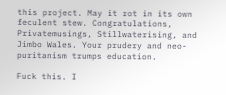this project. May it rot in its own feculent stew. Congratulations, Privatemusings, Stillwaterising, and Jimbo Wales. Your prudery and neo-puritanism trumps education.

Fuck this. I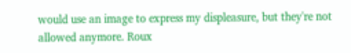would use an image to express my displeasure, but they're not allowed anymore. Roux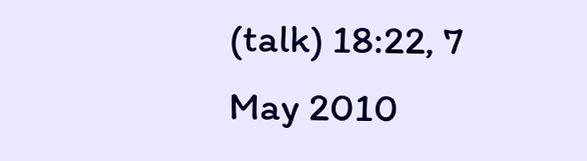(talk) 18:22, 7 May 2010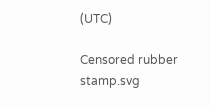(UTC)

Censored rubber stamp.svg